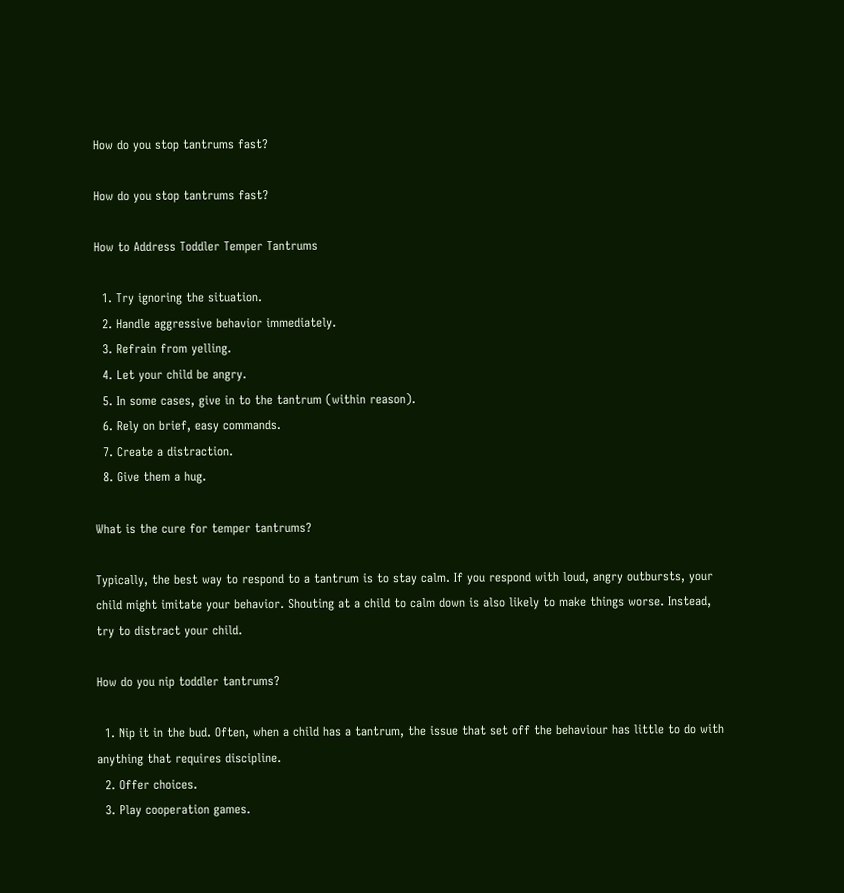How do you stop tantrums fast?

How do you stop tantrums fast?

How to Address Toddler Temper Tantrums

  1. Try ignoring the situation.
  2. Handle aggressive behavior immediately.
  3. Refrain from yelling.
  4. Let your child be angry.
  5. In some cases, give in to the tantrum (within reason).
  6. Rely on brief, easy commands.
  7. Create a distraction.
  8. Give them a hug.

What is the cure for temper tantrums?

Typically, the best way to respond to a tantrum is to stay calm. If you respond with loud, angry outbursts, your child might imitate your behavior. Shouting at a child to calm down is also likely to make things worse. Instead, try to distract your child.

How do you nip toddler tantrums?

  1. Nip it in the bud. Often, when a child has a tantrum, the issue that set off the behaviour has little to do with anything that requires discipline.
  2. Offer choices.
  3. Play cooperation games.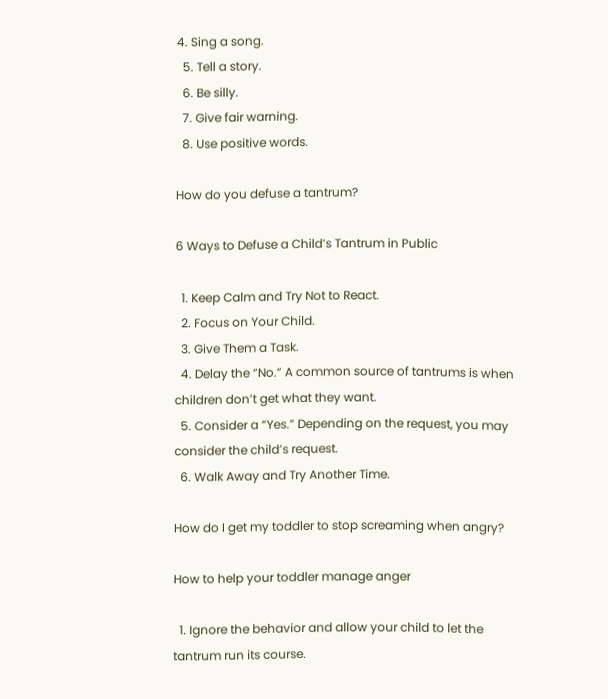4. Sing a song.
  5. Tell a story.
  6. Be silly.
  7. Give fair warning.
  8. Use positive words.

How do you defuse a tantrum?

6 Ways to Defuse a Child’s Tantrum in Public

  1. Keep Calm and Try Not to React.
  2. Focus on Your Child.
  3. Give Them a Task.
  4. Delay the “No.” A common source of tantrums is when children don’t get what they want.
  5. Consider a “Yes.” Depending on the request, you may consider the child’s request.
  6. Walk Away and Try Another Time.

How do I get my toddler to stop screaming when angry?

How to help your toddler manage anger

  1. Ignore the behavior and allow your child to let the tantrum run its course.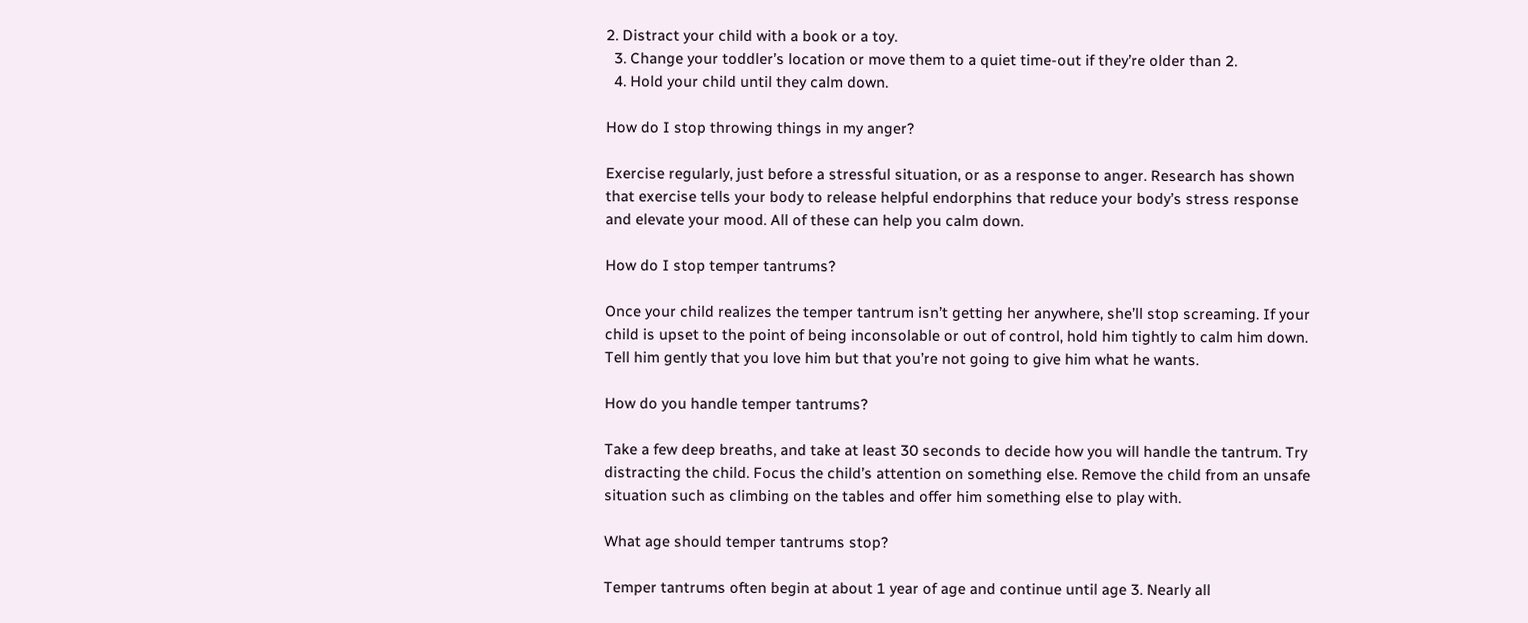2. Distract your child with a book or a toy.
  3. Change your toddler’s location or move them to a quiet time-out if they’re older than 2.
  4. Hold your child until they calm down.

How do I stop throwing things in my anger?

Exercise regularly, just before a stressful situation, or as a response to anger. Research has shown that exercise tells your body to release helpful endorphins that reduce your body’s stress response and elevate your mood. All of these can help you calm down.

How do I stop temper tantrums?

Once your child realizes the temper tantrum isn’t getting her anywhere, she’ll stop screaming. If your child is upset to the point of being inconsolable or out of control, hold him tightly to calm him down. Tell him gently that you love him but that you’re not going to give him what he wants.

How do you handle temper tantrums?

Take a few deep breaths, and take at least 30 seconds to decide how you will handle the tantrum. Try distracting the child. Focus the child’s attention on something else. Remove the child from an unsafe situation such as climbing on the tables and offer him something else to play with.

What age should temper tantrums stop?

Temper tantrums often begin at about 1 year of age and continue until age 3. Nearly all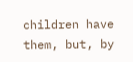children have them, but, by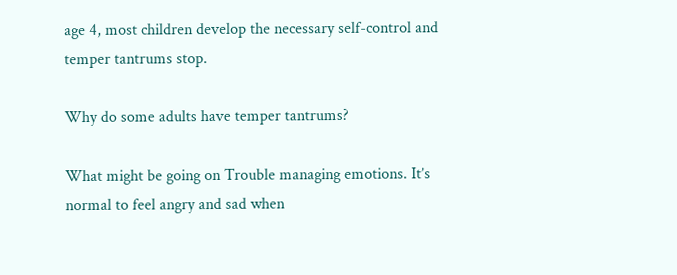age 4, most children develop the necessary self-control and temper tantrums stop.

Why do some adults have temper tantrums?

What might be going on Trouble managing emotions. It’s normal to feel angry and sad when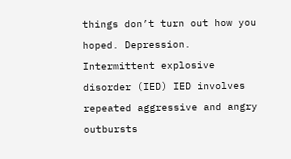things don’t turn out how you hoped. Depression. Intermittent explosive disorder (IED) IED involves repeated aggressive and angry outbursts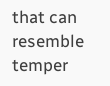that can resemble temper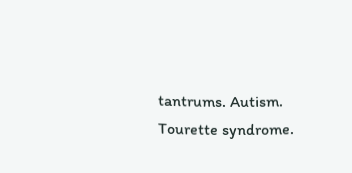tantrums. Autism. Tourette syndrome.